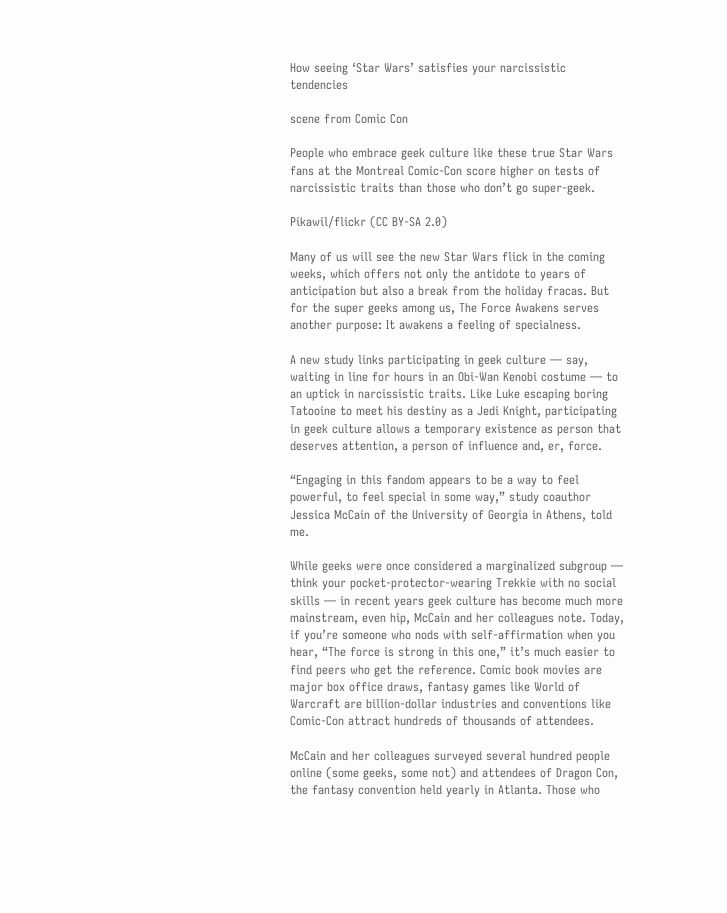How seeing ‘Star Wars’ satisfies your narcissistic tendencies

scene from Comic Con

People who embrace geek culture like these true Star Wars fans at the Montreal Comic-Con score higher on tests of narcissistic traits than those who don’t go super-geek.

Pikawil/flickr (CC BY-SA 2.0)

Many of us will see the new Star Wars flick in the coming weeks, which offers not only the antidote to years of anticipation but also a break from the holiday fracas. But for the super geeks among us, The Force Awakens serves another purpose: It awakens a feeling of specialness.

A new study links participating in geek culture — say, waiting in line for hours in an Obi-Wan Kenobi costume — to an uptick in narcissistic traits. Like Luke escaping boring Tatooine to meet his destiny as a Jedi Knight, participating in geek culture allows a temporary existence as person that deserves attention, a person of influence and, er, force.

“Engaging in this fandom appears to be a way to feel powerful, to feel special in some way,” study coauthor Jessica McCain of the University of Georgia in Athens, told me.

While geeks were once considered a marginalized subgroup — think your pocket-protector-wearing Trekkie with no social skills — in recent years geek culture has become much more mainstream, even hip, McCain and her colleagues note. Today, if you’re someone who nods with self-affirmation when you hear, “The force is strong in this one,” it’s much easier to find peers who get the reference. Comic book movies are major box office draws, fantasy games like World of Warcraft are billion-dollar industries and conventions like Comic-Con attract hundreds of thousands of attendees.

McCain and her colleagues surveyed several hundred people online (some geeks, some not) and attendees of Dragon Con, the fantasy convention held yearly in Atlanta. Those who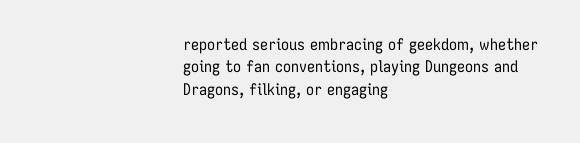reported serious embracing of geekdom, whether going to fan conventions, playing Dungeons and Dragons, filking, or engaging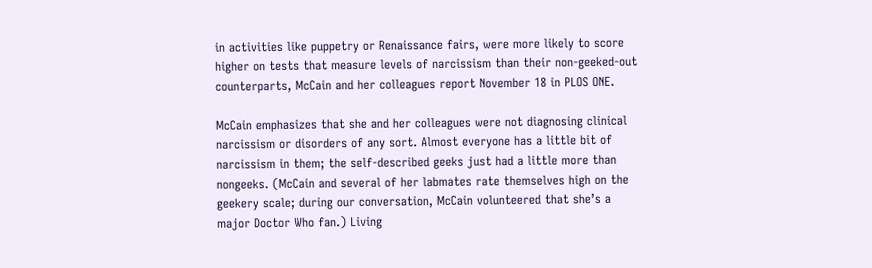in activities like puppetry or Renaissance fairs, were more likely to score higher on tests that measure levels of narcissism than their non-geeked-out counterparts, McCain and her colleagues report November 18 in PLOS ONE.

McCain emphasizes that she and her colleagues were not diagnosing clinical narcissism or disorders of any sort. Almost everyone has a little bit of narcissism in them; the self-described geeks just had a little more than nongeeks. (McCain and several of her labmates rate themselves high on the geekery scale; during our conversation, McCain volunteered that she’s a major Doctor Who fan.) Living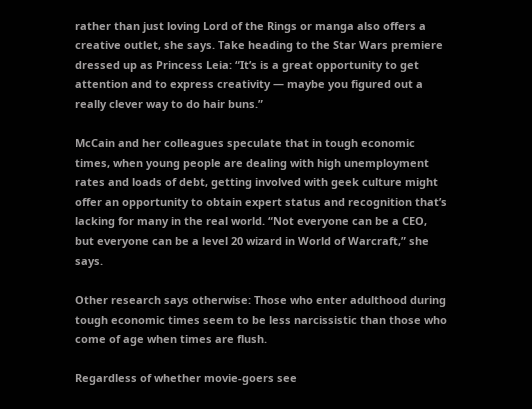rather than just loving Lord of the Rings or manga also offers a creative outlet, she says. Take heading to the Star Wars premiere dressed up as Princess Leia: “It’s is a great opportunity to get attention and to express creativity — maybe you figured out a really clever way to do hair buns.”

McCain and her colleagues speculate that in tough economic times, when young people are dealing with high unemployment rates and loads of debt, getting involved with geek culture might offer an opportunity to obtain expert status and recognition that’s lacking for many in the real world. “Not everyone can be a CEO, but everyone can be a level 20 wizard in World of Warcraft,” she says.

Other research says otherwise: Those who enter adulthood during tough economic times seem to be less narcissistic than those who come of age when times are flush.

Regardless of whether movie-goers see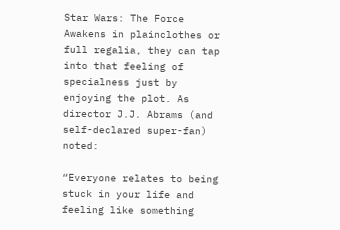Star Wars: The Force Awakens in plainclothes or full regalia, they can tap into that feeling of specialness just by enjoying the plot. As director J.J. Abrams (and self-declared super-fan) noted:

“Everyone relates to being stuck in your life and feeling like something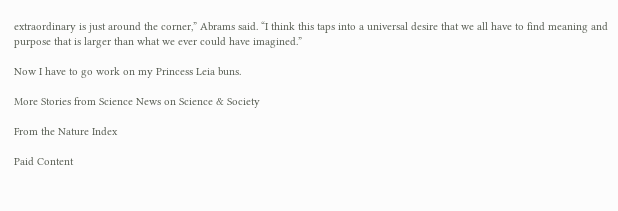extraordinary is just around the corner,” Abrams said. “I think this taps into a universal desire that we all have to find meaning and purpose that is larger than what we ever could have imagined.”

Now I have to go work on my Princess Leia buns.

More Stories from Science News on Science & Society

From the Nature Index

Paid Content